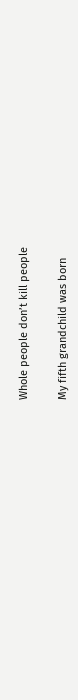Whole people don’t kill people

My fifth grandchild was born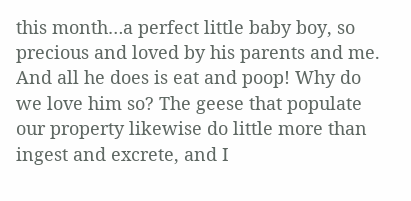this month…a perfect little baby boy, so precious and loved by his parents and me. And all he does is eat and poop! Why do we love him so? The geese that populate our property likewise do little more than ingest and excrete, and I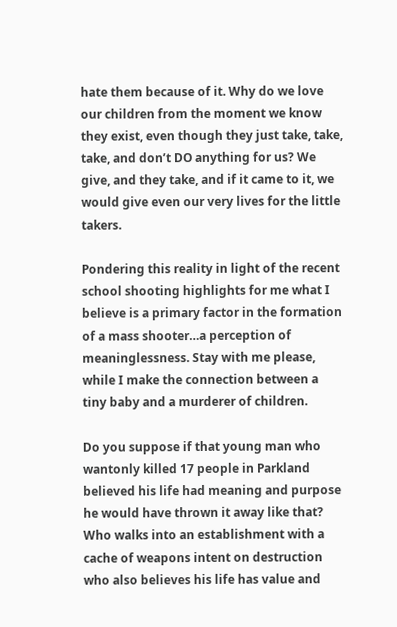hate them because of it. Why do we love our children from the moment we know they exist, even though they just take, take, take, and don’t DO anything for us? We give, and they take, and if it came to it, we would give even our very lives for the little takers.

Pondering this reality in light of the recent school shooting highlights for me what I believe is a primary factor in the formation of a mass shooter…a perception of meaninglessness. Stay with me please, while I make the connection between a tiny baby and a murderer of children.

Do you suppose if that young man who wantonly killed 17 people in Parkland believed his life had meaning and purpose he would have thrown it away like that? Who walks into an establishment with a cache of weapons intent on destruction who also believes his life has value and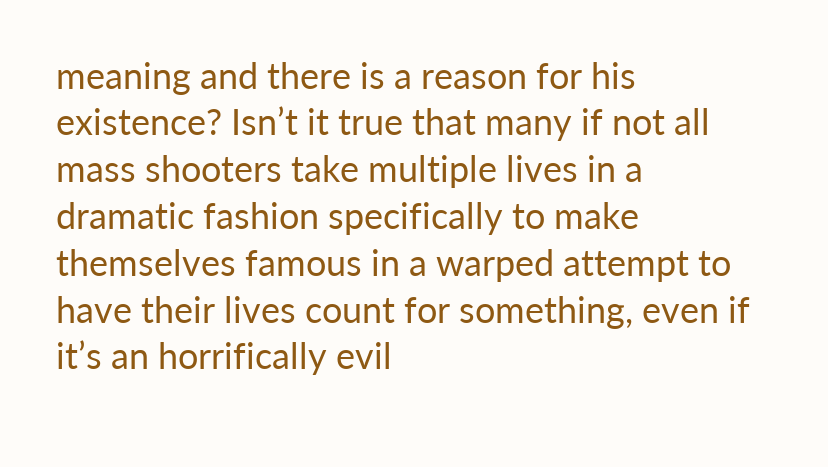meaning and there is a reason for his existence? Isn’t it true that many if not all mass shooters take multiple lives in a dramatic fashion specifically to make themselves famous in a warped attempt to have their lives count for something, even if it’s an horrifically evil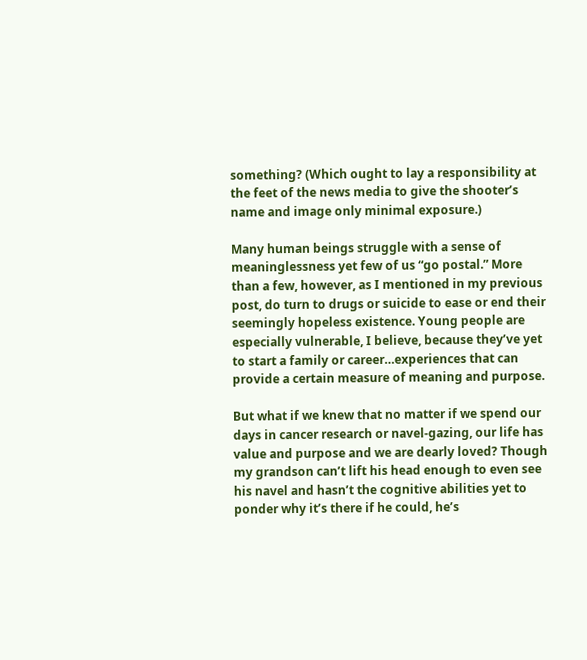something? (Which ought to lay a responsibility at the feet of the news media to give the shooter’s name and image only minimal exposure.)

Many human beings struggle with a sense of meaninglessness yet few of us “go postal.” More than a few, however, as I mentioned in my previous post, do turn to drugs or suicide to ease or end their seemingly hopeless existence. Young people are especially vulnerable, I believe, because they’ve yet to start a family or career…experiences that can provide a certain measure of meaning and purpose.

But what if we knew that no matter if we spend our days in cancer research or navel-gazing, our life has value and purpose and we are dearly loved? Though my grandson can’t lift his head enough to even see his navel and hasn’t the cognitive abilities yet to ponder why it’s there if he could, he’s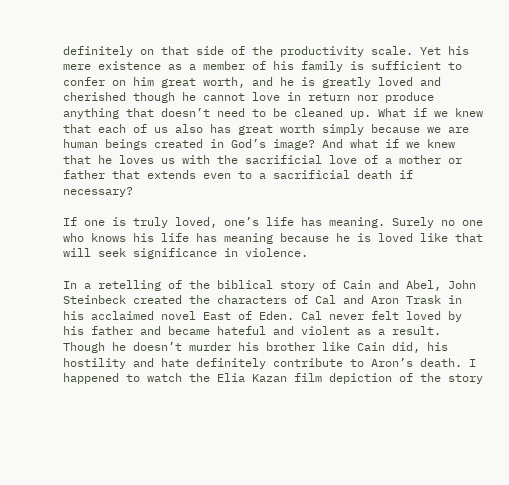definitely on that side of the productivity scale. Yet his mere existence as a member of his family is sufficient to confer on him great worth, and he is greatly loved and cherished though he cannot love in return nor produce anything that doesn’t need to be cleaned up. What if we knew that each of us also has great worth simply because we are human beings created in God’s image? And what if we knew that he loves us with the sacrificial love of a mother or father that extends even to a sacrificial death if necessary?

If one is truly loved, one’s life has meaning. Surely no one who knows his life has meaning because he is loved like that will seek significance in violence.

In a retelling of the biblical story of Cain and Abel, John Steinbeck created the characters of Cal and Aron Trask in his acclaimed novel East of Eden. Cal never felt loved by his father and became hateful and violent as a result. Though he doesn’t murder his brother like Cain did, his hostility and hate definitely contribute to Aron’s death. I happened to watch the Elia Kazan film depiction of the story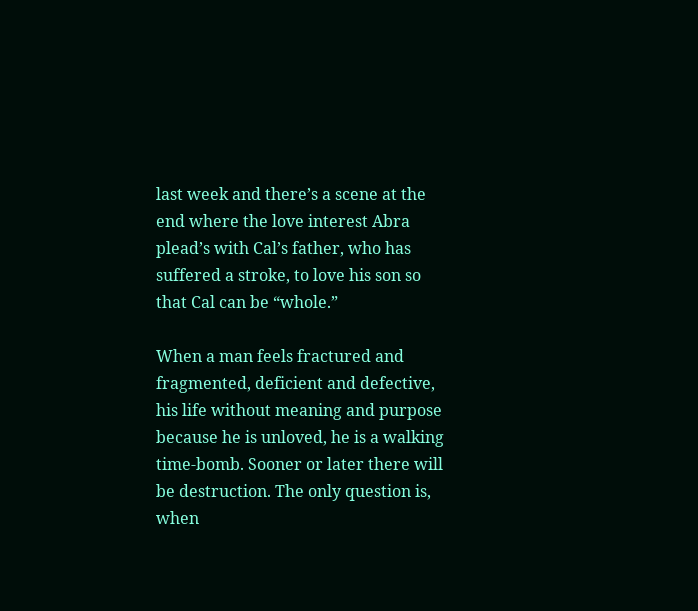last week and there’s a scene at the end where the love interest Abra plead’s with Cal’s father, who has suffered a stroke, to love his son so that Cal can be “whole.”

When a man feels fractured and fragmented, deficient and defective, his life without meaning and purpose because he is unloved, he is a walking time-bomb. Sooner or later there will be destruction. The only question is, when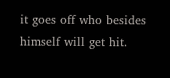it goes off who besides himself will get hit.